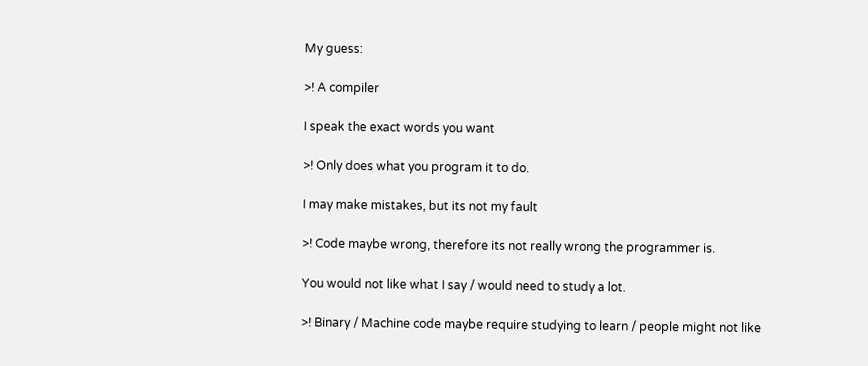My guess:

>! A compiler

I speak the exact words you want

>! Only does what you program it to do.

I may make mistakes, but its not my fault

>! Code maybe wrong, therefore its not really wrong the programmer is.

You would not like what I say / would need to study a lot.

>! Binary / Machine code maybe require studying to learn / people might not like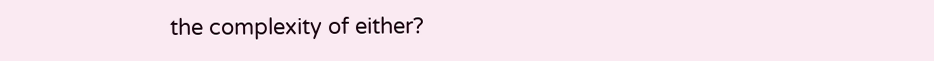the complexity of either?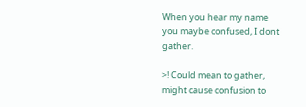When you hear my name you maybe confused, I dont gather.

>! Could mean to gather, might cause confusion to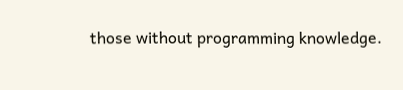those without programming knowledge.